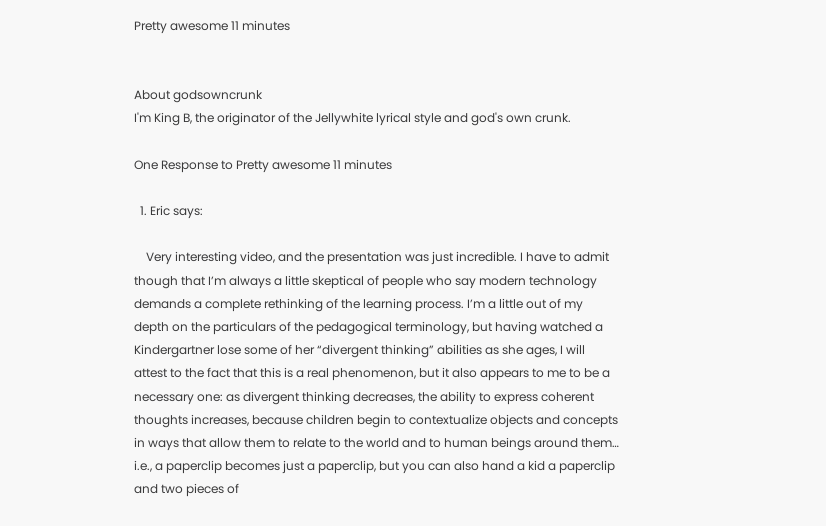Pretty awesome 11 minutes


About godsowncrunk
I'm King B, the originator of the Jellywhite lyrical style and god's own crunk.

One Response to Pretty awesome 11 minutes

  1. Eric says:

    Very interesting video, and the presentation was just incredible. I have to admit though that I’m always a little skeptical of people who say modern technology demands a complete rethinking of the learning process. I’m a little out of my depth on the particulars of the pedagogical terminology, but having watched a Kindergartner lose some of her “divergent thinking” abilities as she ages, I will attest to the fact that this is a real phenomenon, but it also appears to me to be a necessary one: as divergent thinking decreases, the ability to express coherent thoughts increases, because children begin to contextualize objects and concepts in ways that allow them to relate to the world and to human beings around them… i.e., a paperclip becomes just a paperclip, but you can also hand a kid a paperclip and two pieces of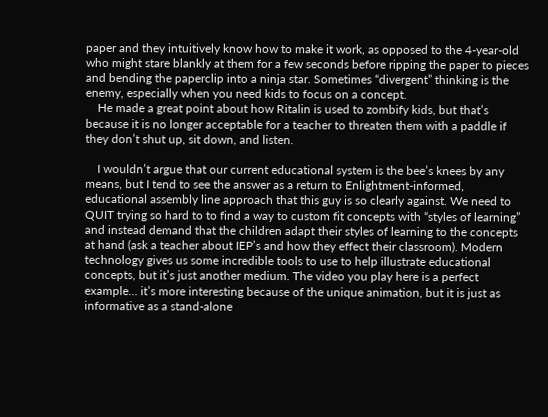paper and they intuitively know how to make it work, as opposed to the 4-year-old who might stare blankly at them for a few seconds before ripping the paper to pieces and bending the paperclip into a ninja star. Sometimes “divergent” thinking is the enemy, especially when you need kids to focus on a concept.
    He made a great point about how Ritalin is used to zombify kids, but that’s because it is no longer acceptable for a teacher to threaten them with a paddle if they don’t shut up, sit down, and listen.

    I wouldn’t argue that our current educational system is the bee’s knees by any means, but I tend to see the answer as a return to Enlightment-informed, educational assembly line approach that this guy is so clearly against. We need to QUIT trying so hard to to find a way to custom fit concepts with “styles of learning” and instead demand that the children adapt their styles of learning to the concepts at hand (ask a teacher about IEP’s and how they effect their classroom). Modern technology gives us some incredible tools to use to help illustrate educational concepts, but it’s just another medium. The video you play here is a perfect example… it’s more interesting because of the unique animation, but it is just as informative as a stand-alone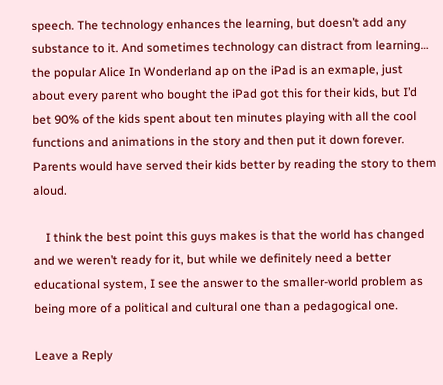speech. The technology enhances the learning, but doesn’t add any substance to it. And sometimes technology can distract from learning… the popular Alice In Wonderland ap on the iPad is an exmaple, just about every parent who bought the iPad got this for their kids, but I’d bet 90% of the kids spent about ten minutes playing with all the cool functions and animations in the story and then put it down forever. Parents would have served their kids better by reading the story to them aloud.

    I think the best point this guys makes is that the world has changed and we weren’t ready for it, but while we definitely need a better educational system, I see the answer to the smaller-world problem as being more of a political and cultural one than a pedagogical one.

Leave a Reply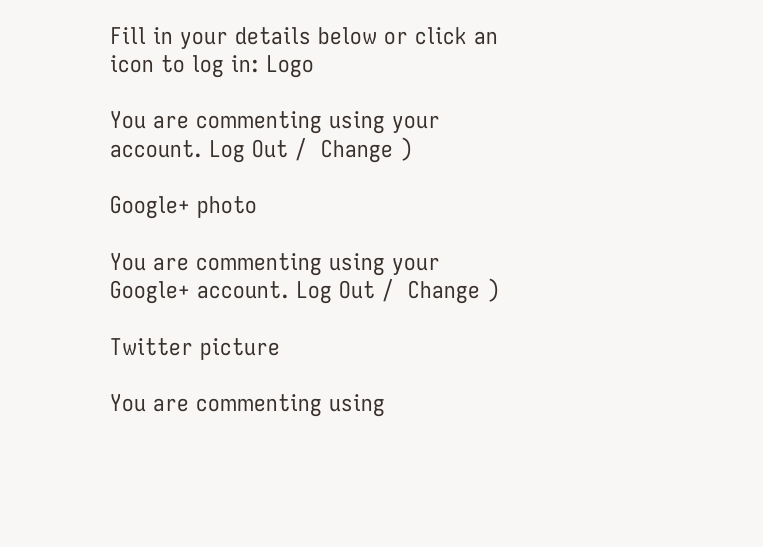Fill in your details below or click an icon to log in: Logo

You are commenting using your account. Log Out /  Change )

Google+ photo

You are commenting using your Google+ account. Log Out /  Change )

Twitter picture

You are commenting using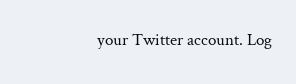your Twitter account. Log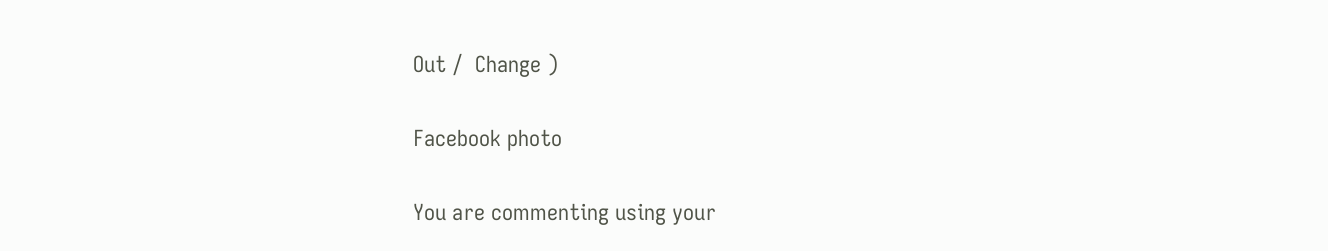Out /  Change )

Facebook photo

You are commenting using your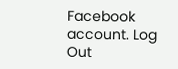Facebook account. Log Out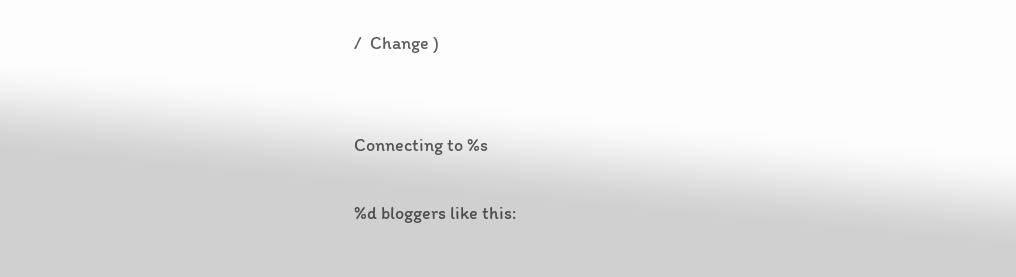/  Change )


Connecting to %s

%d bloggers like this: